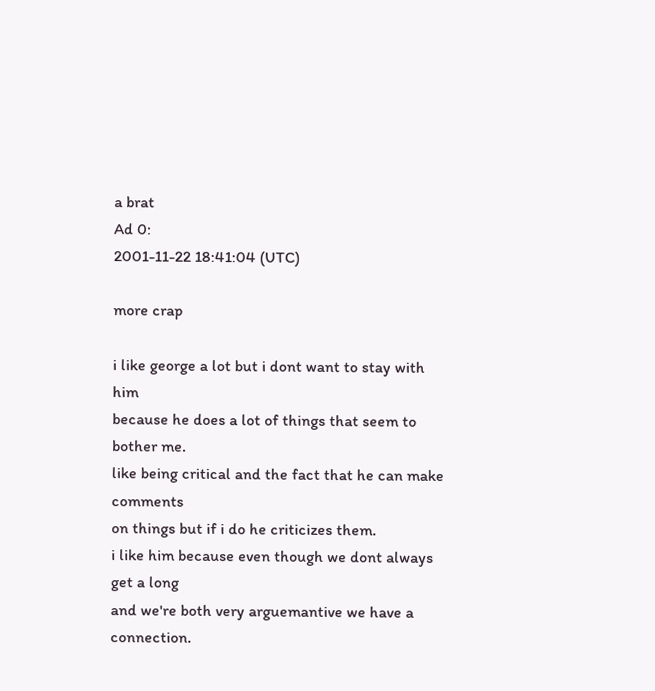a brat
Ad 0:
2001-11-22 18:41:04 (UTC)

more crap

i like george a lot but i dont want to stay with him
because he does a lot of things that seem to bother me.
like being critical and the fact that he can make comments
on things but if i do he criticizes them.
i like him because even though we dont always get a long
and we're both very arguemantive we have a connection.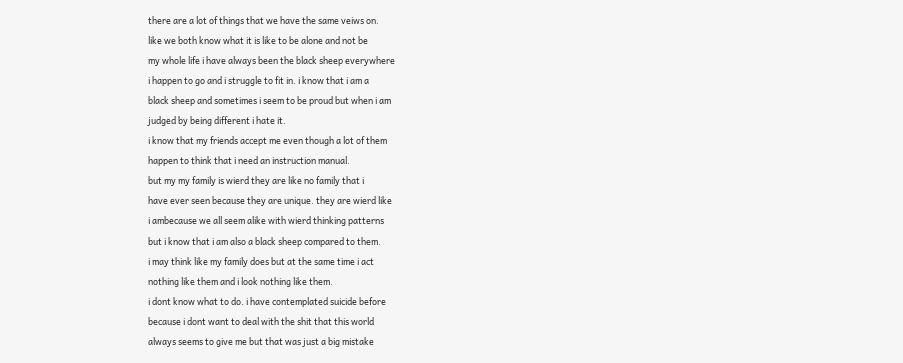there are a lot of things that we have the same veiws on.
like we both know what it is like to be alone and not be
my whole life i have always been the black sheep everywhere
i happen to go and i struggle to fit in. i know that i am a
black sheep and sometimes i seem to be proud but when i am
judged by being different i hate it.
i know that my friends accept me even though a lot of them
happen to think that i need an instruction manual.
but my my family is wierd they are like no family that i
have ever seen because they are unique. they are wierd like
i ambecause we all seem alike with wierd thinking patterns
but i know that i am also a black sheep compared to them.
i may think like my family does but at the same time i act
nothing like them and i look nothing like them.
i dont know what to do. i have contemplated suicide before
because i dont want to deal with the shit that this world
always seems to give me but that was just a big mistake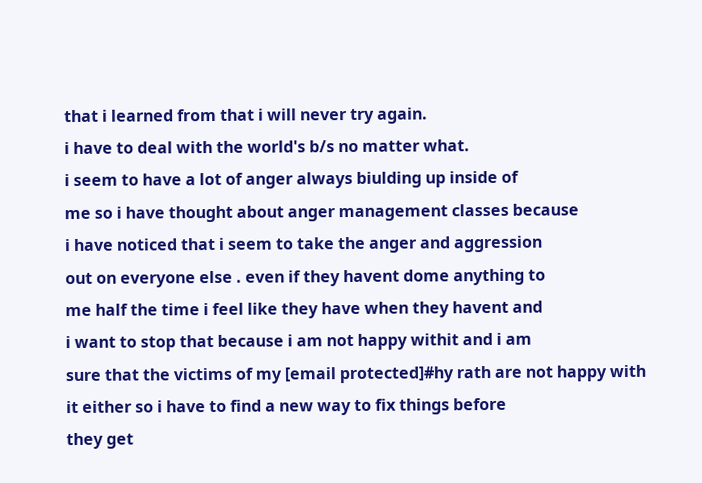that i learned from that i will never try again.
i have to deal with the world's b/s no matter what.
i seem to have a lot of anger always biulding up inside of
me so i have thought about anger management classes because
i have noticed that i seem to take the anger and aggression
out on everyone else . even if they havent dome anything to
me half the time i feel like they have when they havent and
i want to stop that because i am not happy withit and i am
sure that the victims of my [email protected]#hy rath are not happy with
it either so i have to find a new way to fix things before
they get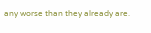any worse than they already are.